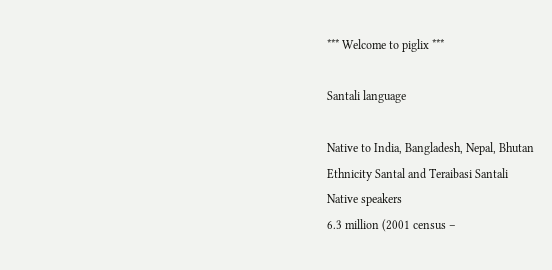*** Welcome to piglix ***

Santali language

Native to India, Bangladesh, Nepal, Bhutan
Ethnicity Santal and Teraibasi Santali
Native speakers
6.3 million (2001 census –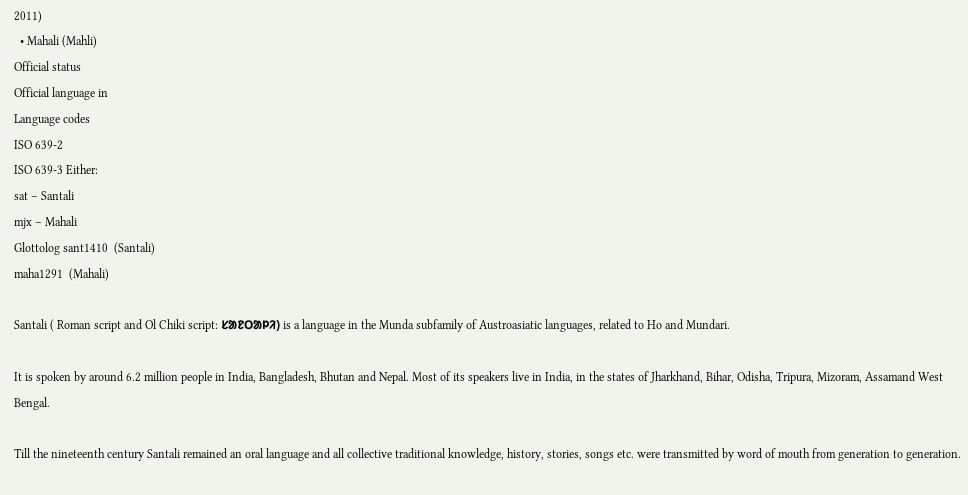2011)
  • Mahali (Mahli)
Official status
Official language in
Language codes
ISO 639-2
ISO 639-3 Either:
sat – Santali
mjx – Mahali
Glottolog sant1410  (Santali)
maha1291  (Mahali)

Santali ( Roman script and Ol Chiki script: ᱥᱟᱱᱛᱟᱞᱤ) is a language in the Munda subfamily of Austroasiatic languages, related to Ho and Mundari.

It is spoken by around 6.2 million people in India, Bangladesh, Bhutan and Nepal. Most of its speakers live in India, in the states of Jharkhand, Bihar, Odisha, Tripura, Mizoram, Assamand West Bengal.

Till the nineteenth century Santali remained an oral language and all collective traditional knowledge, history, stories, songs etc. were transmitted by word of mouth from generation to generation.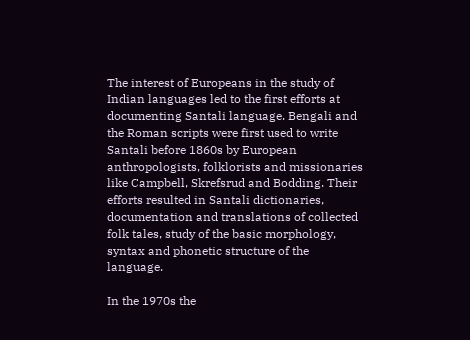The interest of Europeans in the study of Indian languages led to the first efforts at documenting Santali language. Bengali and the Roman scripts were first used to write Santali before 1860s by European anthropologists, folklorists and missionaries like Campbell, Skrefsrud and Bodding. Their efforts resulted in Santali dictionaries, documentation and translations of collected folk tales, study of the basic morphology, syntax and phonetic structure of the language.

In the 1970s the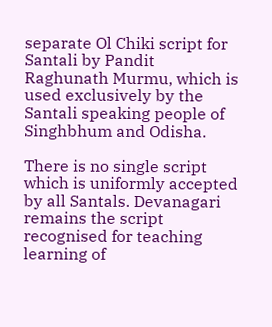separate Ol Chiki script for Santali by Pandit Raghunath Murmu, which is used exclusively by the Santali speaking people of Singhbhum and Odisha.

There is no single script which is uniformly accepted by all Santals. Devanagari remains the script recognised for teaching learning of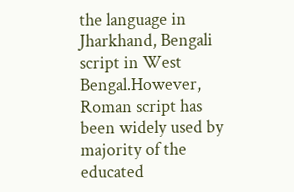the language in Jharkhand, Bengali script in West Bengal.However, Roman script has been widely used by majority of the educated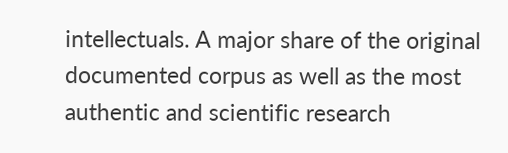intellectuals. A major share of the original documented corpus as well as the most authentic and scientific research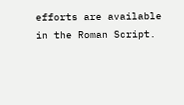efforts are available in the Roman Script.